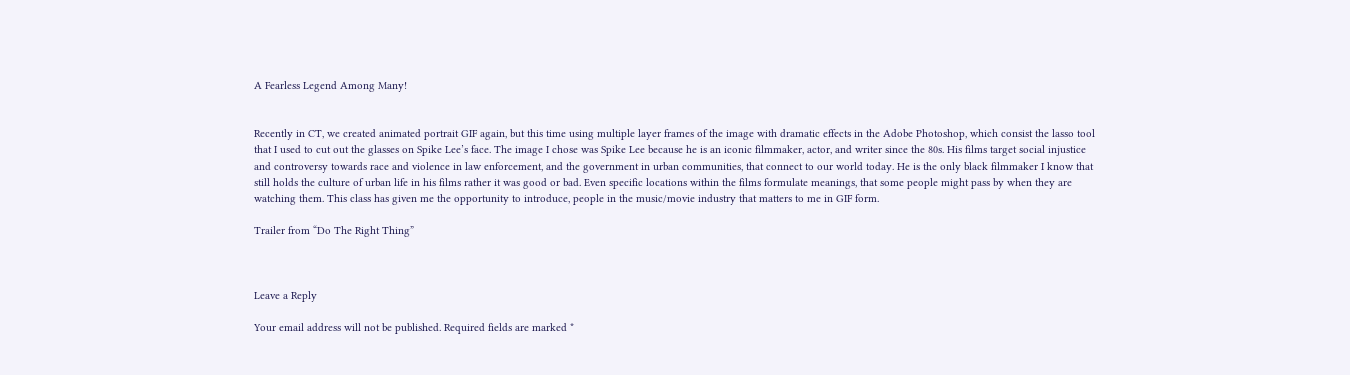A Fearless Legend Among Many!


Recently in CT, we created animated portrait GIF again, but this time using multiple layer frames of the image with dramatic effects in the Adobe Photoshop, which consist the lasso tool that I used to cut out the glasses on Spike Lee’s face. The image I chose was Spike Lee because he is an iconic filmmaker, actor, and writer since the 80s. His films target social injustice and controversy towards race and violence in law enforcement, and the government in urban communities, that connect to our world today. He is the only black filmmaker I know that still holds the culture of urban life in his films rather it was good or bad. Even specific locations within the films formulate meanings, that some people might pass by when they are watching them. This class has given me the opportunity to introduce, people in the music/movie industry that matters to me in GIF form.

Trailer from “Do The Right Thing”



Leave a Reply

Your email address will not be published. Required fields are marked *